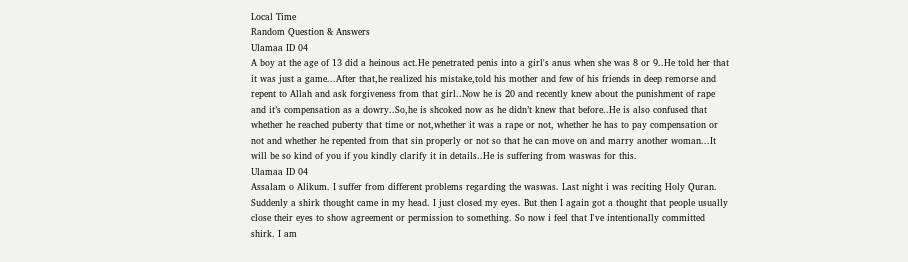Local Time
Random Question & Answers
Ulamaa ID 04
A boy at the age of 13 did a heinous act.He penetrated penis into a girl's anus when she was 8 or 9..He told her that it was just a game...After that,he realized his mistake,told his mother and few of his friends in deep remorse and repent to Allah and ask forgiveness from that girl..Now he is 20 and recently knew about the punishment of rape and it’s compensation as a dowry..So,he is shcoked now as he didn’t knew that before..He is also confused that whether he reached puberty that time or not,whether it was a rape or not, whether he has to pay compensation or not and whether he repented from that sin properly or not so that he can move on and marry another woman...It will be so kind of you if you kindly clarify it in details..He is suffering from waswas for this.
Ulamaa ID 04
Assalam o Alikum. I suffer from different problems regarding the waswas. Last night i was reciting Holy Quran. Suddenly a shirk thought came in my head. I just closed my eyes. But then I again got a thought that people usually close their eyes to show agreement or permission to something. So now i feel that I've intentionally committed shirk. I am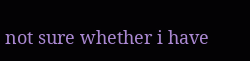not sure whether i have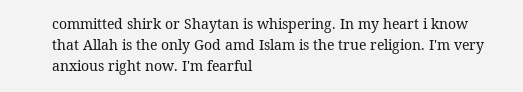committed shirk or Shaytan is whispering. In my heart i know that Allah is the only God amd Islam is the true religion. I'm very anxious right now. I'm fearful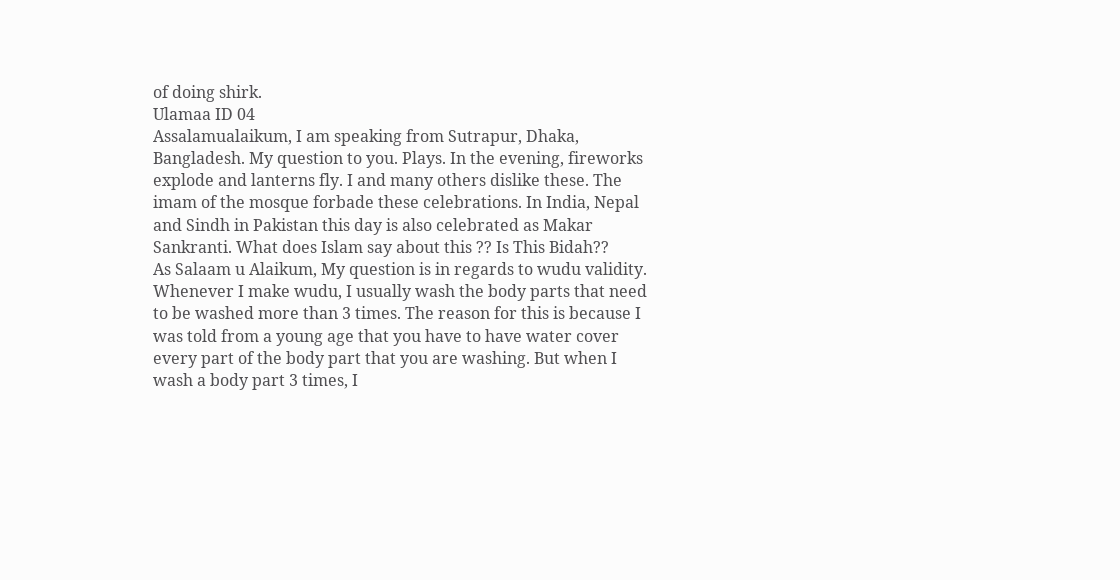of doing shirk.
Ulamaa ID 04
Assalamualaikum, I am speaking from Sutrapur, Dhaka, Bangladesh. My question to you. Plays. In the evening, fireworks explode and lanterns fly. I and many others dislike these. The imam of the mosque forbade these celebrations. In India, Nepal and Sindh in Pakistan this day is also celebrated as Makar Sankranti. What does Islam say about this ?? Is This Bidah??
As Salaam u Alaikum, My question is in regards to wudu validity. Whenever I make wudu, I usually wash the body parts that need to be washed more than 3 times. The reason for this is because I was told from a young age that you have to have water cover every part of the body part that you are washing. But when I wash a body part 3 times, I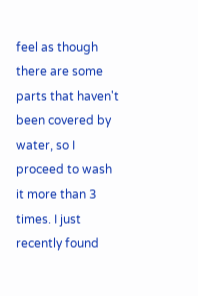feel as though there are some parts that haven't been covered by water, so I proceed to wash it more than 3 times. I just recently found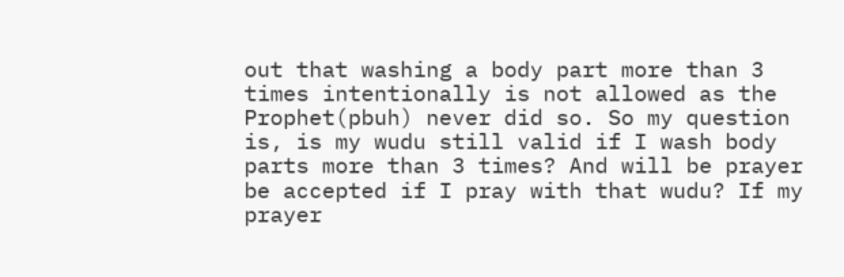out that washing a body part more than 3 times intentionally is not allowed as the Prophet(pbuh) never did so. So my question is, is my wudu still valid if I wash body parts more than 3 times? And will be prayer be accepted if I pray with that wudu? If my prayer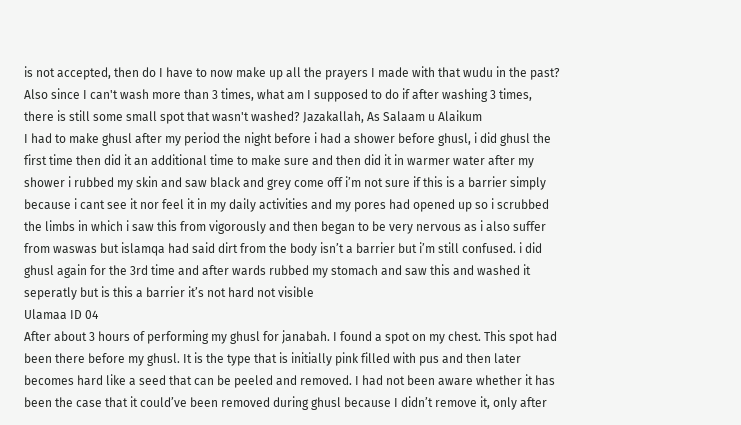is not accepted, then do I have to now make up all the prayers I made with that wudu in the past? Also since I can't wash more than 3 times, what am I supposed to do if after washing 3 times, there is still some small spot that wasn't washed? Jazakallah, As Salaam u Alaikum
I had to make ghusl after my period the night before i had a shower before ghusl, i did ghusl the first time then did it an additional time to make sure and then did it in warmer water after my shower i rubbed my skin and saw black and grey come off i’m not sure if this is a barrier simply because i cant see it nor feel it in my daily activities and my pores had opened up so i scrubbed the limbs in which i saw this from vigorously and then began to be very nervous as i also suffer from waswas but islamqa had said dirt from the body isn’t a barrier but i’m still confused. i did ghusl again for the 3rd time and after wards rubbed my stomach and saw this and washed it seperatly but is this a barrier it’s not hard not visible
Ulamaa ID 04
After about 3 hours of performing my ghusl for janabah. I found a spot on my chest. This spot had been there before my ghusl. It is the type that is initially pink filled with pus and then later becomes hard like a seed that can be peeled and removed. I had not been aware whether it has been the case that it could’ve been removed during ghusl because I didn’t remove it, only after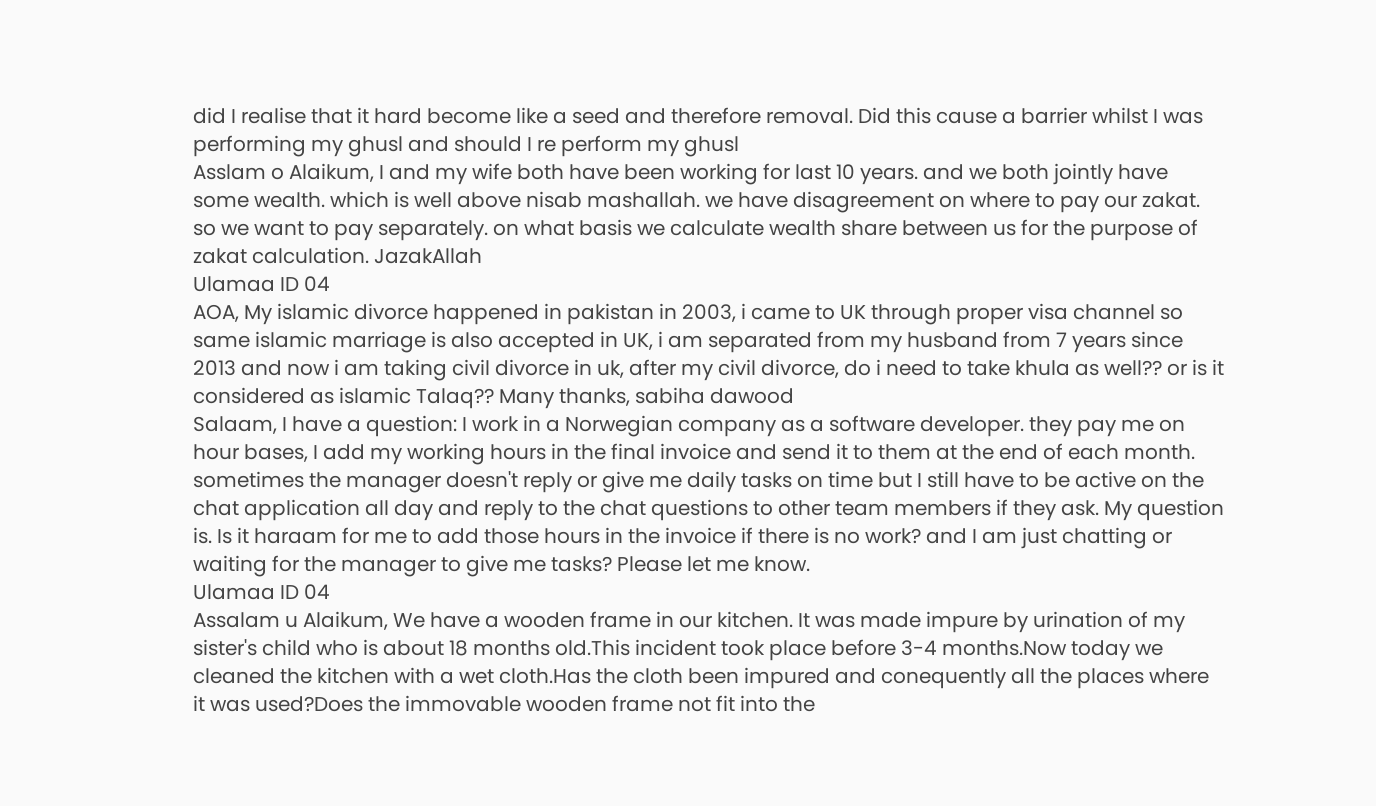did I realise that it hard become like a seed and therefore removal. Did this cause a barrier whilst I was performing my ghusl and should I re perform my ghusl
Asslam o Alaikum, I and my wife both have been working for last 10 years. and we both jointly have some wealth. which is well above nisab mashallah. we have disagreement on where to pay our zakat. so we want to pay separately. on what basis we calculate wealth share between us for the purpose of zakat calculation. JazakAllah
Ulamaa ID 04
AOA, My islamic divorce happened in pakistan in 2003, i came to UK through proper visa channel so same islamic marriage is also accepted in UK, i am separated from my husband from 7 years since 2013 and now i am taking civil divorce in uk, after my civil divorce, do i need to take khula as well?? or is it considered as islamic Talaq?? Many thanks, sabiha dawood
Salaam, I have a question: I work in a Norwegian company as a software developer. they pay me on hour bases, I add my working hours in the final invoice and send it to them at the end of each month. sometimes the manager doesn't reply or give me daily tasks on time but I still have to be active on the chat application all day and reply to the chat questions to other team members if they ask. My question is. Is it haraam for me to add those hours in the invoice if there is no work? and I am just chatting or waiting for the manager to give me tasks? Please let me know.
Ulamaa ID 04
Assalam u Alaikum, We have a wooden frame in our kitchen. It was made impure by urination of my sister's child who is about 18 months old.This incident took place before 3-4 months.Now today we cleaned the kitchen with a wet cloth.Has the cloth been impured and conequently all the places where it was used?Does the immovable wooden frame not fit into the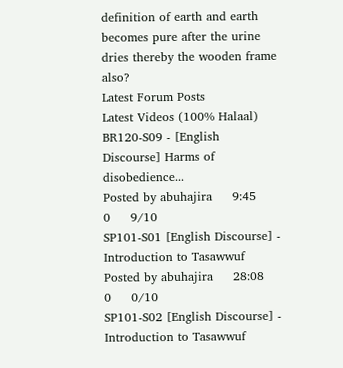definition of earth and earth becomes pure after the urine dries thereby the wooden frame also?
Latest Forum Posts
Latest Videos (100% Halaal)
BR120-S09 - [English Discourse] Harms of disobedience...
Posted by abuhajira     9:45     0     9/10
SP101-S01 [English Discourse] - Introduction to Tasawwuf
Posted by abuhajira     28:08     0     0/10
SP101-S02 [English Discourse] - Introduction to Tasawwuf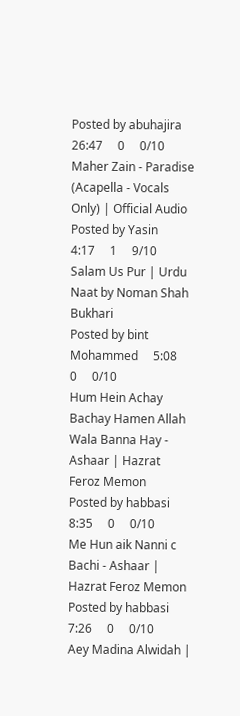Posted by abuhajira     26:47     0     0/10
Maher Zain - Paradise (Acapella - Vocals Only) | Official Audio
Posted by Yasin     4:17     1     9/10
Salam Us Pur | Urdu Naat by Noman Shah Bukhari
Posted by bint Mohammed     5:08     0     0/10
Hum Hein Achay Bachay Hamen Allah Wala Banna Hay - Ashaar | Hazrat Feroz Memon
Posted by habbasi     8:35     0     0/10
Me Hun aik Nanni c Bachi - Ashaar | Hazrat Feroz Memon
Posted by habbasi     7:26     0     0/10
Aey Madina Alwidah |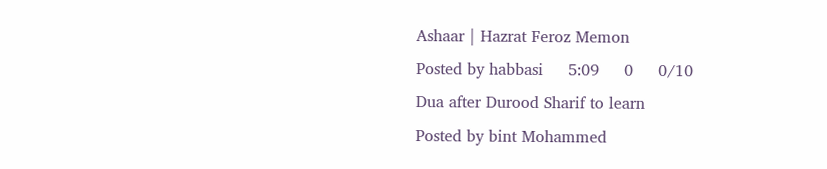Ashaar | Hazrat Feroz Memon
Posted by habbasi     5:09     0     0/10
Dua after Durood Sharif to learn
Posted by bint Mohammed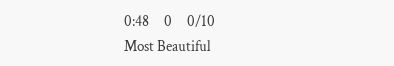0:48     0     0/10
Most Beautiful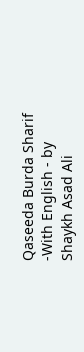Qaseeda Burda Sharif -With English - by Shaykh Asad Ali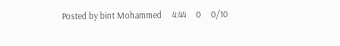Posted by bint Mohammed     4:44     0     0/10